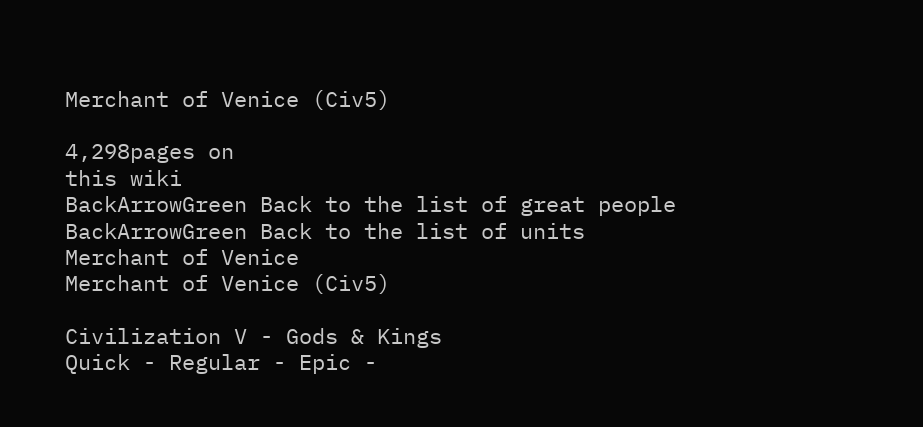Merchant of Venice (Civ5)

4,298pages on
this wiki
BackArrowGreen Back to the list of great people
BackArrowGreen Back to the list of units
Merchant of Venice
Merchant of Venice (Civ5)

Civilization V - Gods & Kings
Quick - Regular - Epic -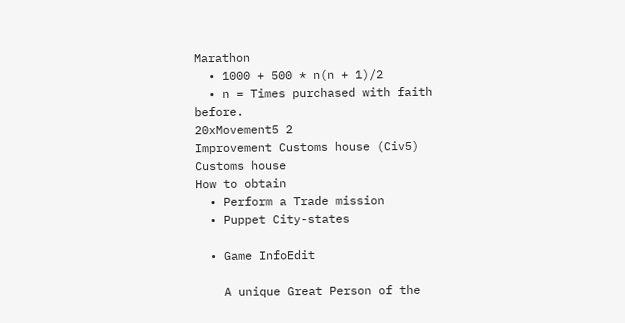Marathon
  • 1000 + 500 * n(n + 1)/2
  • n = Times purchased with faith before.
20xMovement5 2
Improvement Customs house (Civ5) Customs house
How to obtain
  • Perform a Trade mission
  • Puppet City-states

  • Game InfoEdit

    A unique Great Person of the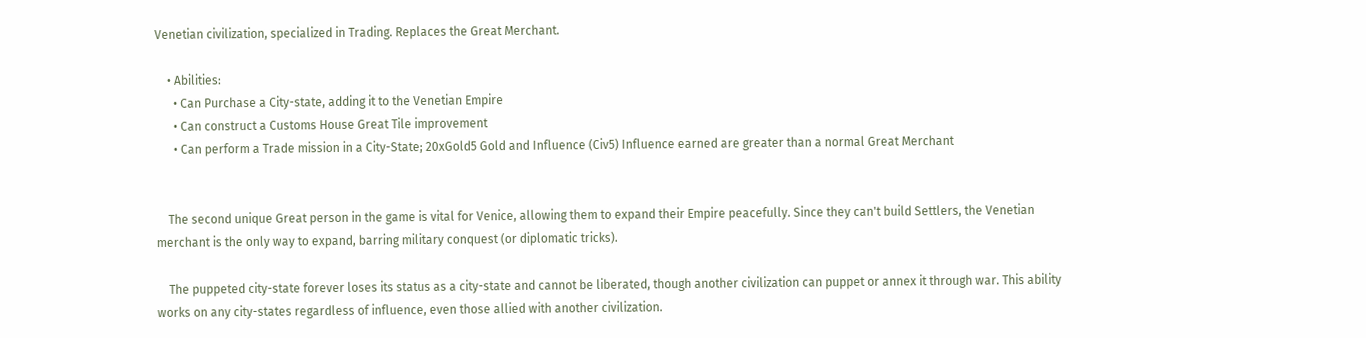Venetian civilization, specialized in Trading. Replaces the Great Merchant.

    • Abilities:
      • Can Purchase a City-state, adding it to the Venetian Empire
      • Can construct a Customs House Great Tile improvement
      • Can perform a Trade mission in a City-State; 20xGold5 Gold and Influence (Civ5) Influence earned are greater than a normal Great Merchant


    The second unique Great person in the game is vital for Venice, allowing them to expand their Empire peacefully. Since they can't build Settlers, the Venetian merchant is the only way to expand, barring military conquest (or diplomatic tricks).

    The puppeted city-state forever loses its status as a city-state and cannot be liberated, though another civilization can puppet or annex it through war. This ability works on any city-states regardless of influence, even those allied with another civilization.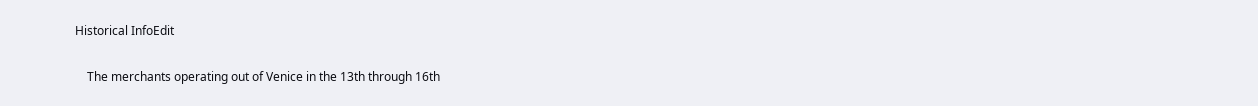Historical InfoEdit

    The merchants operating out of Venice in the 13th through 16th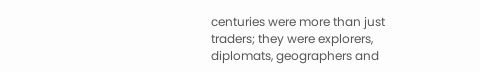centuries were more than just traders; they were explorers, diplomats, geographers and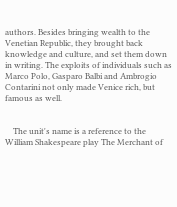authors. Besides bringing wealth to the Venetian Republic, they brought back knowledge and culture, and set them down in writing. The exploits of individuals such as Marco Polo, Gasparo Balbi and Ambrogio Contarini not only made Venice rich, but famous as well.


    The unit's name is a reference to the William Shakespeare play The Merchant of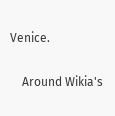Venice.

    Around Wikia's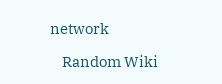network

    Random Wiki